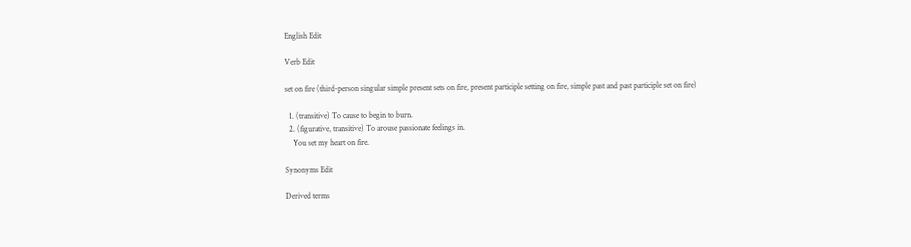English Edit

Verb Edit

set on fire (third-person singular simple present sets on fire, present participle setting on fire, simple past and past participle set on fire)

  1. (transitive) To cause to begin to burn.
  2. (figurative, transitive) To arouse passionate feelings in.
    You set my heart on fire.

Synonyms Edit

Derived terms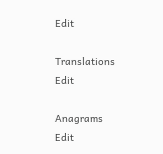Edit

Translations Edit

Anagrams Edit